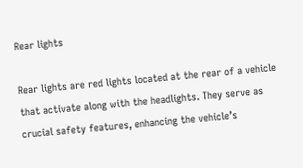Rear lights

Rear lights are red lights located at the rear of a vehicle that activate along with the headlights. They serve as crucial safety features, enhancing the vehicle’s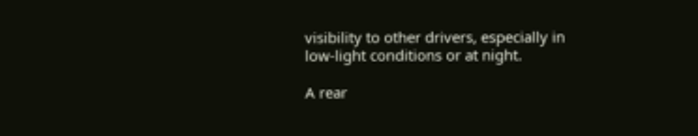visibility to other drivers, especially in low-light conditions or at night.

A rear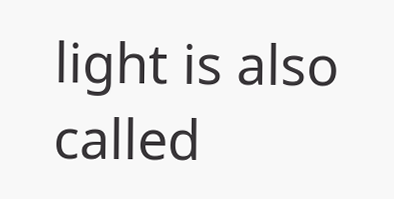light is also called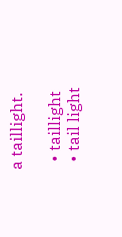a taillight.

  • taillight
  • tail light